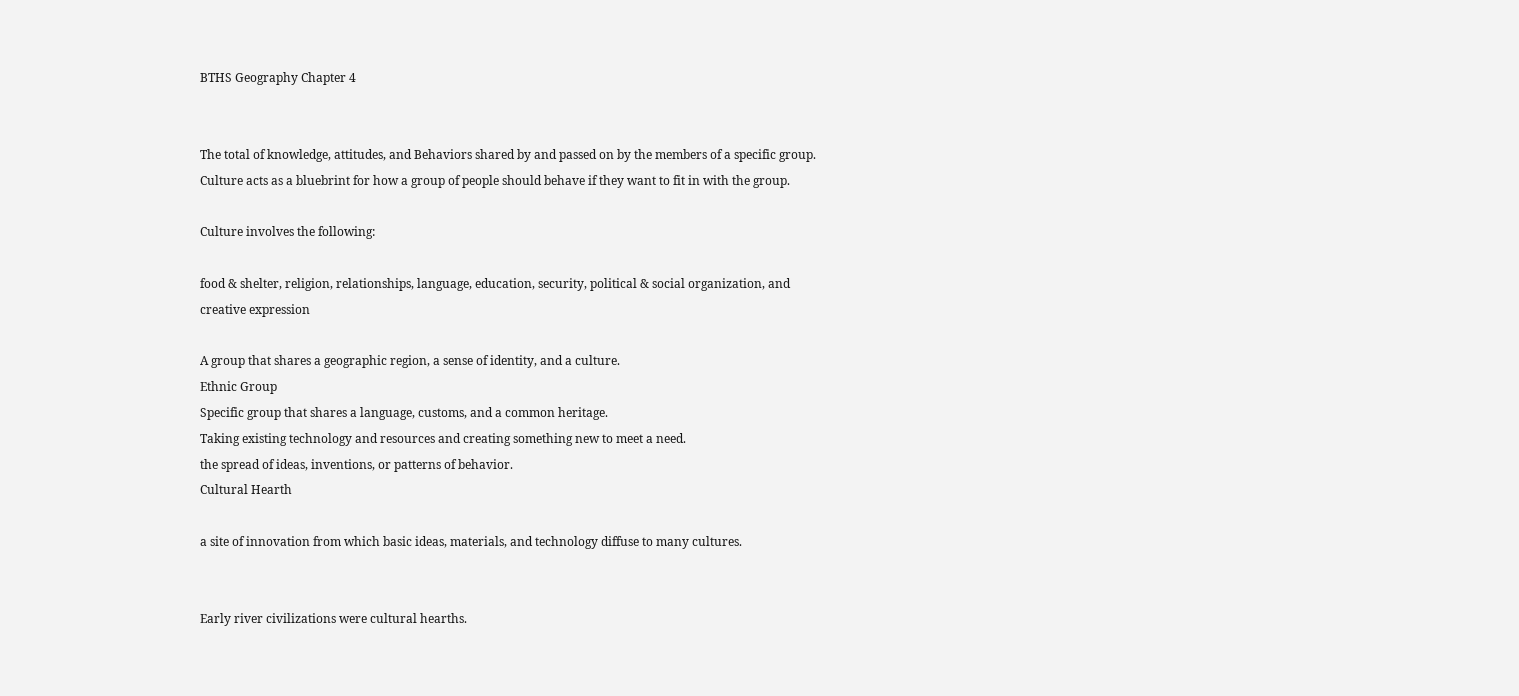BTHS Geography Chapter 4


The total of knowledge, attitudes, and Behaviors shared by and passed on by the members of a specific group. Culture acts as a bluebrint for how a group of people should behave if they want to fit in with the group.

Culture involves the following:

food & shelter, religion, relationships, language, education, security, political & social organization, and creative expression

A group that shares a geographic region, a sense of identity, and a culture.
Ethnic Group
Specific group that shares a language, customs, and a common heritage.
Taking existing technology and resources and creating something new to meet a need.
the spread of ideas, inventions, or patterns of behavior.
Cultural Hearth

a site of innovation from which basic ideas, materials, and technology diffuse to many cultures.


Early river civilizations were cultural hearths.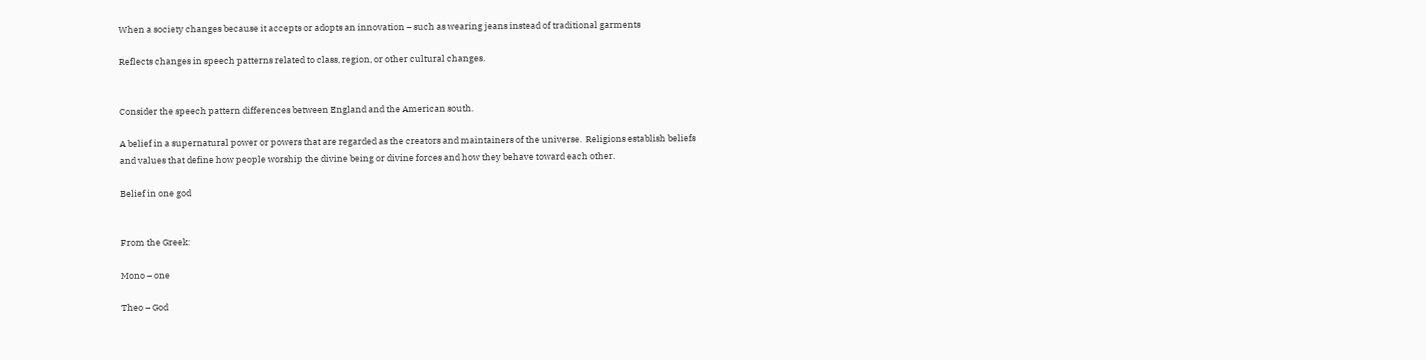When a society changes because it accepts or adopts an innovation – such as wearing jeans instead of traditional garments

Reflects changes in speech patterns related to class, region, or other cultural changes.


Consider the speech pattern differences between England and the American south.

A belief in a supernatural power or powers that are regarded as the creators and maintainers of the universe.  Religions establish beliefs and values that define how people worship the divine being or divine forces and how they behave toward each other.

Belief in one god


From the Greek:

Mono – one

Theo – God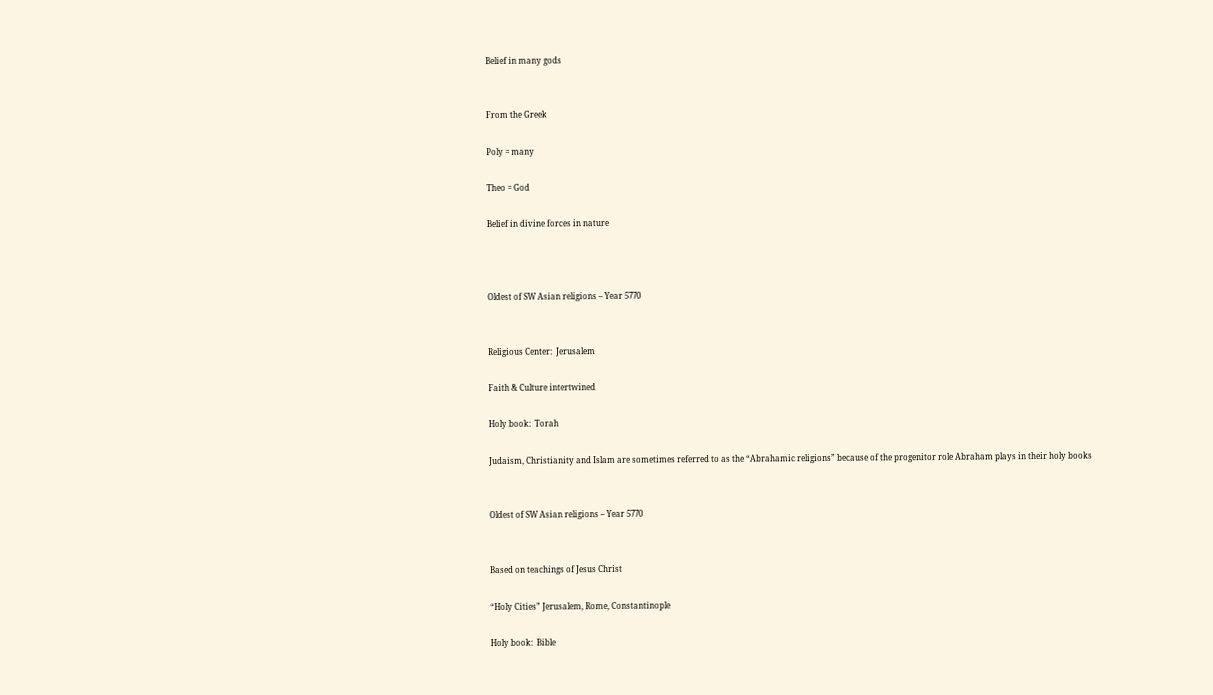Belief in many gods


From the Greek

Poly = many

Theo = God

Belief in divine forces in nature



Oldest of SW Asian religions – Year 5770


Religious Center:  Jerusalem

Faith & Culture intertwined

Holy book:  Torah

Judaism, Christianity and Islam are sometimes referred to as the “Abrahamic religions” because of the progenitor role Abraham plays in their holy books


Oldest of SW Asian religions – Year 5770


Based on teachings of Jesus Christ

“Holy Cities” Jerusalem, Rome, Constantinople

Holy book:  Bible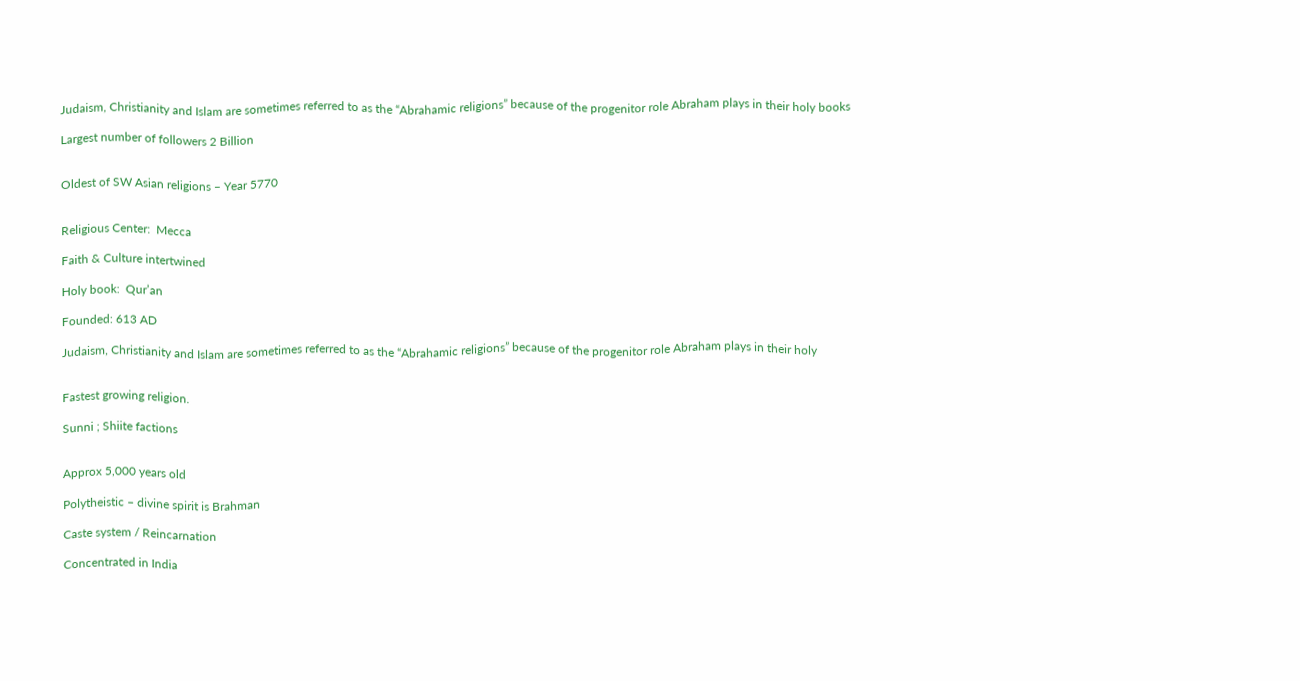Judaism, Christianity and Islam are sometimes referred to as the “Abrahamic religions” because of the progenitor role Abraham plays in their holy books

Largest number of followers 2 Billion


Oldest of SW Asian religions – Year 5770


Religious Center:  Mecca

Faith & Culture intertwined

Holy book:  Qur’an

Founded: 613 AD

Judaism, Christianity and Islam are sometimes referred to as the “Abrahamic religions” because of the progenitor role Abraham plays in their holy


Fastest growing religion.

Sunni ; Shiite factions


Approx 5,000 years old

Polytheistic – divine spirit is Brahman

Caste system / Reincarnation

Concentrated in India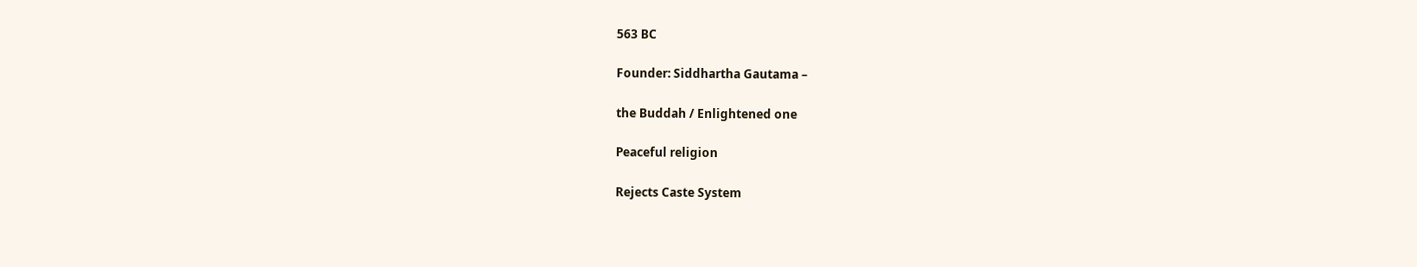563 BC

Founder: Siddhartha Gautama –

the Buddah / Enlightened one

Peaceful religion

Rejects Caste System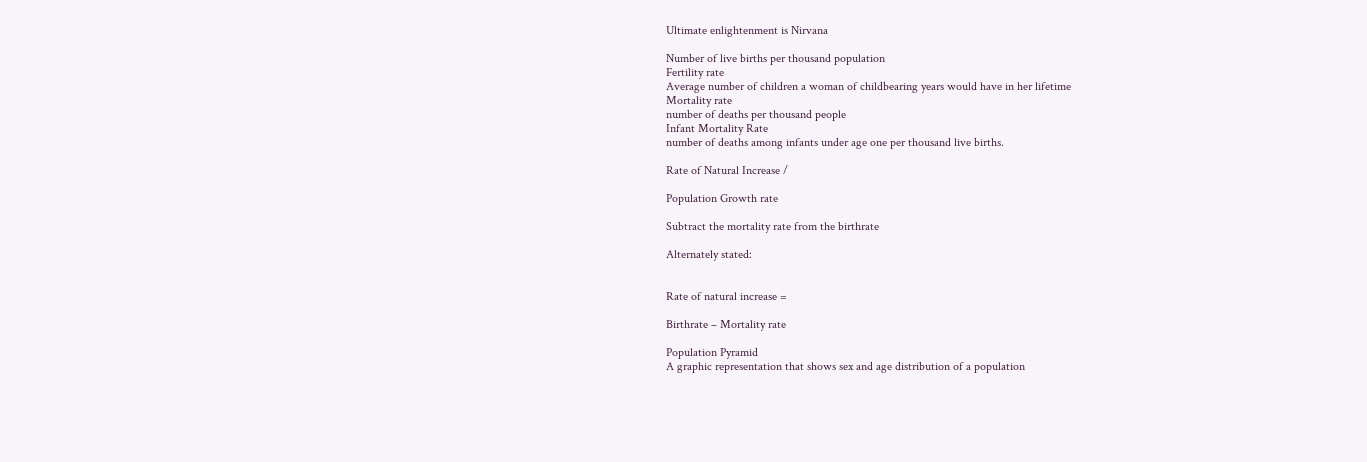Ultimate enlightenment is Nirvana

Number of live births per thousand population
Fertility rate
Average number of children a woman of childbearing years would have in her lifetime
Mortality rate
number of deaths per thousand people
Infant Mortality Rate
number of deaths among infants under age one per thousand live births.

Rate of Natural Increase /

Population Growth rate

Subtract the mortality rate from the birthrate

Alternately stated:


Rate of natural increase =

Birthrate – Mortality rate

Population Pyramid
A graphic representation that shows sex and age distribution of a population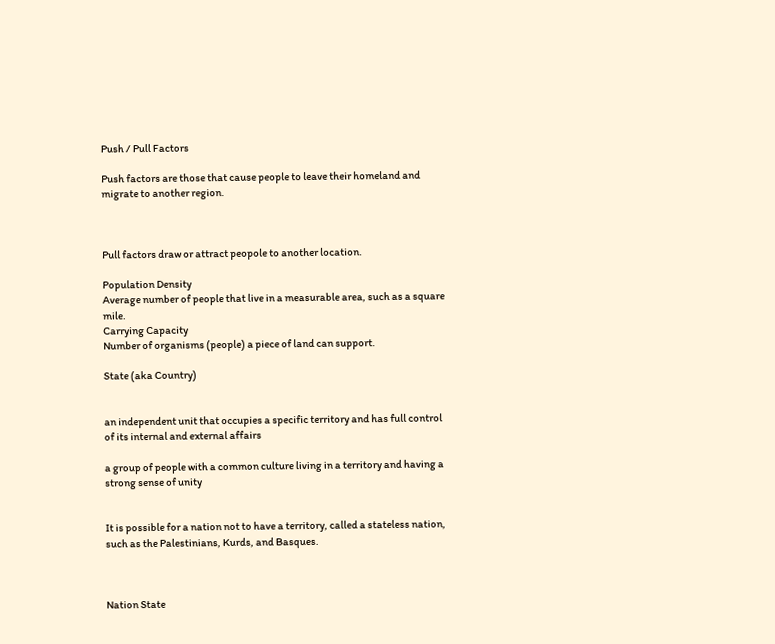Push / Pull Factors

Push factors are those that cause people to leave their homeland and migrate to another region.



Pull factors draw or attract peopole to another location.

Population Density
Average number of people that live in a measurable area, such as a square mile.
Carrying Capacity
Number of organisms (people) a piece of land can support.

State (aka Country)


an independent unit that occupies a specific territory and has full control of its internal and external affairs

a group of people with a common culture living in a territory and having a strong sense of unity


It is possible for a nation not to have a territory, called a stateless nation, such as the Palestinians, Kurds, and Basques.



Nation State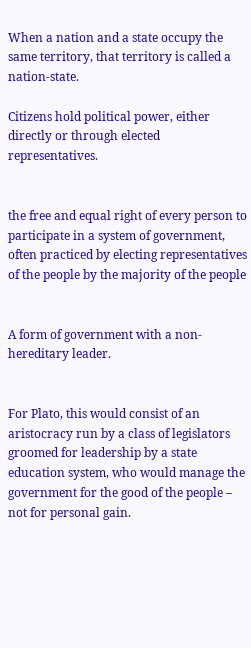When a nation and a state occupy the same territory, that territory is called a nation-state.

Citizens hold political power, either directly or through elected representatives.


the free and equal right of every person to participate in a system of government, often practiced by electing representatives of the people by the majority of the people


A form of government with a non-hereditary leader.


For Plato, this would consist of an aristocracy run by a class of legislators groomed for leadership by a state education system, who would manage the government for the good of the people – not for personal gain.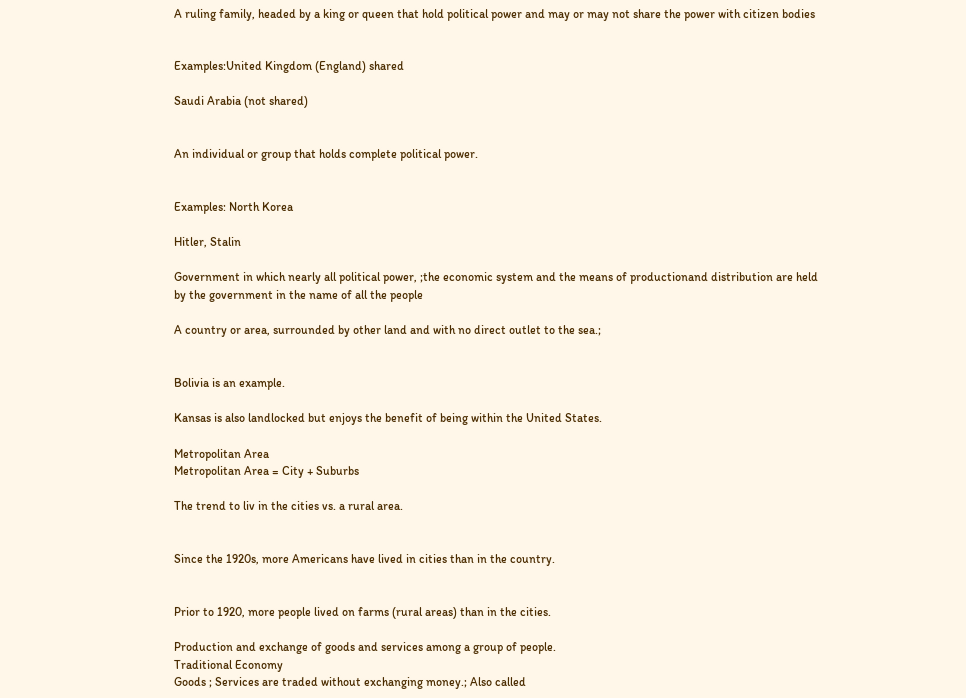A ruling family, headed by a king or queen that hold political power and may or may not share the power with citizen bodies


Examples:United Kingdom (England) shared

Saudi Arabia (not shared)


An individual or group that holds complete political power.


Examples: North Korea

Hitler, Stalin

Government in which nearly all political power, ;the economic system and the means of productionand distribution are held by the government in the name of all the people

A country or area, surrounded by other land and with no direct outlet to the sea.;


Bolivia is an example.

Kansas is also landlocked but enjoys the benefit of being within the United States.

Metropolitan Area
Metropolitan Area = City + Suburbs

The trend to liv in the cities vs. a rural area.


Since the 1920s, more Americans have lived in cities than in the country.


Prior to 1920, more people lived on farms (rural areas) than in the cities.

Production and exchange of goods and services among a group of people.
Traditional Economy
Goods ; Services are traded without exchanging money.; Also called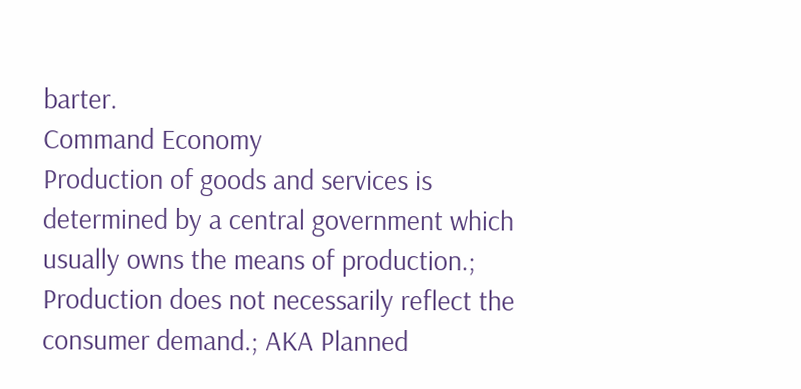barter.
Command Economy
Production of goods and services is determined by a central government which usually owns the means of production.; Production does not necessarily reflect the consumer demand.; AKA Planned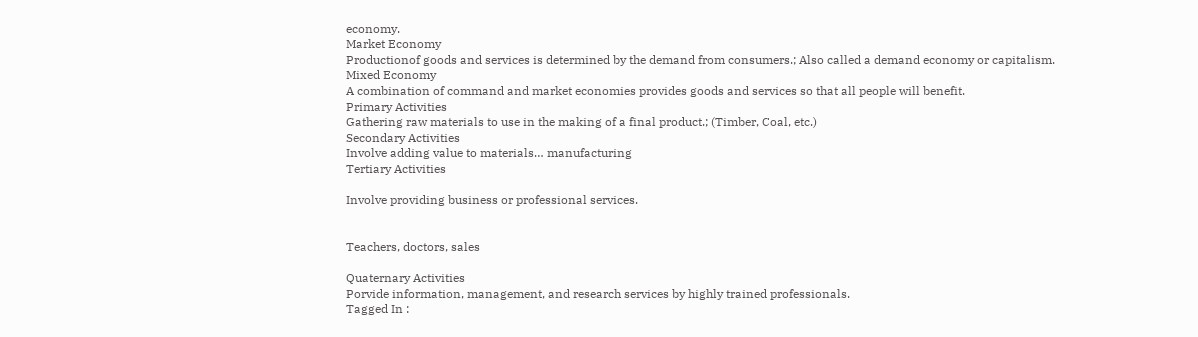economy.
Market Economy
Productionof goods and services is determined by the demand from consumers.; Also called a demand economy or capitalism.
Mixed Economy
A combination of command and market economies provides goods and services so that all people will benefit.
Primary Activities
Gathering raw materials to use in the making of a final product.; (Timber, Coal, etc.)
Secondary Activities
Involve adding value to materials… manufacturing
Tertiary Activities

Involve providing business or professional services.


Teachers, doctors, sales

Quaternary Activities
Porvide information, management, and research services by highly trained professionals.
Tagged In :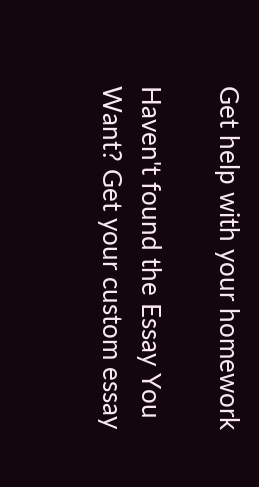Get help with your homework

Haven't found the Essay You Want? Get your custom essay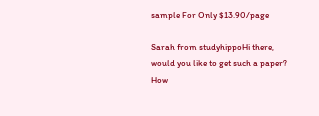sample For Only $13.90/page

Sarah from studyhippoHi there, would you like to get such a paper? How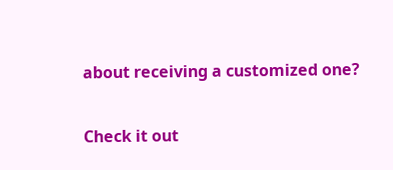about receiving a customized one?

Check it out